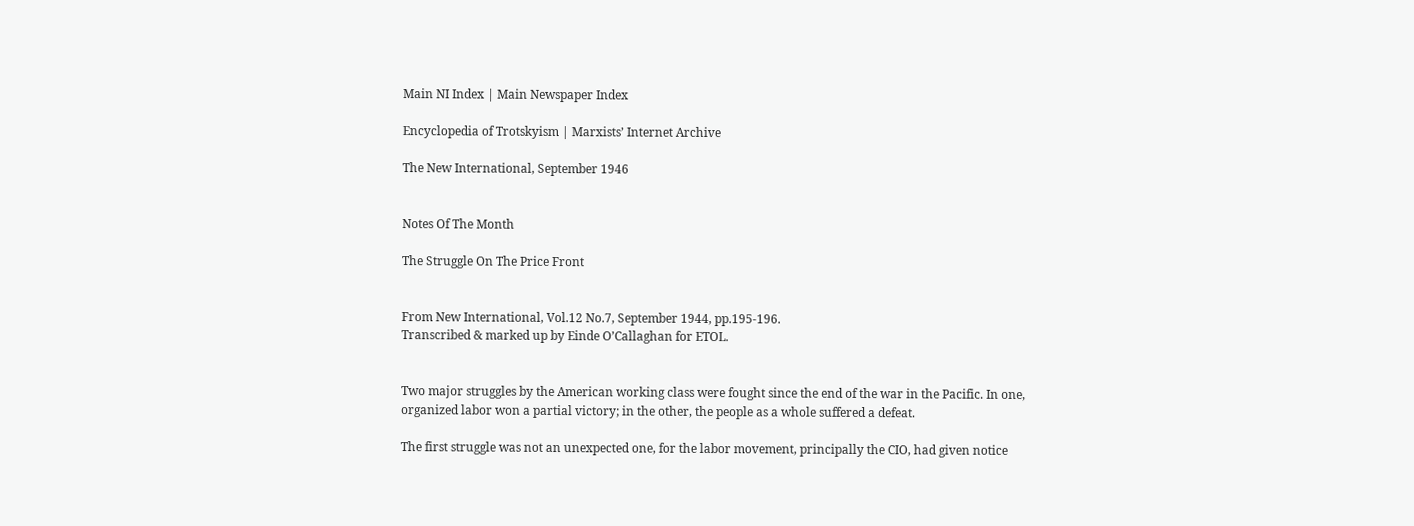Main NI Index | Main Newspaper Index

Encyclopedia of Trotskyism | Marxists’ Internet Archive

The New International, September 1946


Notes Of The Month

The Struggle On The Price Front


From New International, Vol.12 No.7, September 1944, pp.195-196.
Transcribed & marked up by Einde O’Callaghan for ETOL.


Two major struggles by the American working class were fought since the end of the war in the Pacific. In one, organized labor won a partial victory; in the other, the people as a whole suffered a defeat.

The first struggle was not an unexpected one, for the labor movement, principally the CIO, had given notice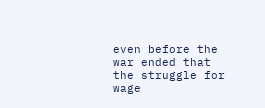even before the war ended that the struggle for wage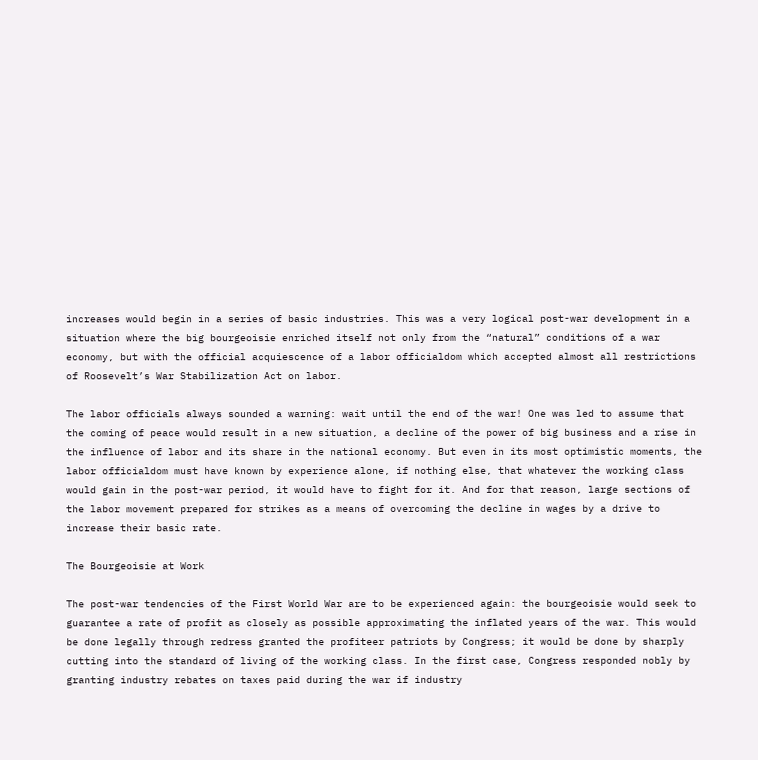increases would begin in a series of basic industries. This was a very logical post-war development in a situation where the big bourgeoisie enriched itself not only from the “natural” conditions of a war economy, but with the official acquiescence of a labor officialdom which accepted almost all restrictions of Roosevelt’s War Stabilization Act on labor.

The labor officials always sounded a warning: wait until the end of the war! One was led to assume that the coming of peace would result in a new situation, a decline of the power of big business and a rise in the influence of labor and its share in the national economy. But even in its most optimistic moments, the labor officialdom must have known by experience alone, if nothing else, that whatever the working class would gain in the post-war period, it would have to fight for it. And for that reason, large sections of the labor movement prepared for strikes as a means of overcoming the decline in wages by a drive to increase their basic rate.

The Bourgeoisie at Work

The post-war tendencies of the First World War are to be experienced again: the bourgeoisie would seek to guarantee a rate of profit as closely as possible approximating the inflated years of the war. This would be done legally through redress granted the profiteer patriots by Congress; it would be done by sharply cutting into the standard of living of the working class. In the first case, Congress responded nobly by granting industry rebates on taxes paid during the war if industry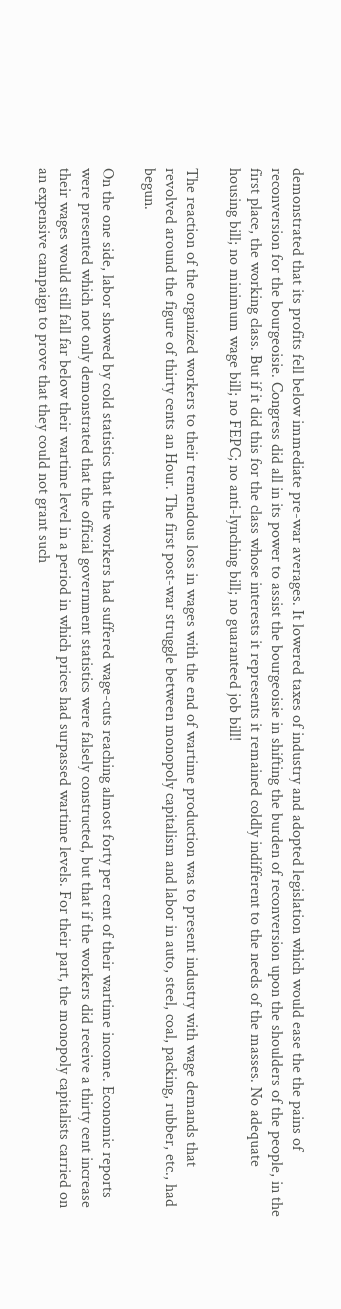demonstrated that its profits fell below immediate pre-war averages. It lowered taxes of industry and adopted legislation which would ease the the pains of reconversion for the bourgeoisie. Congress did all in its power to assist the bourgeoisie in shifting the burden of reconversion upon the shoulders of the people, in the first place, the working class. But if it did this for the class whose interests it represents it remained coldly indifferent to the needs of the masses. No adequate housing bill; no minimum wage bill; no FEPC; no anti-lynching bill; no guaranteed job bill!

The reaction of the organized workers to their tremendous loss in wages with the end of wartime production was to present industry with wage demands that revolved around the figure of thirty cents an Hour. The first post-war struggle between monopoly capitalism and labor in auto, steel, coal, packing, rubber, etc., had begun.

On the one side, labor showed by cold statistics that the workers had suffered wage-cuts reaching almost forty per cent of their wartime income. Economic reports were presented which not only demonstrated that the official government statistics were falsely constructed, but that if the workers did receive a thirty cent increase their wages would still fall far below their wartime level in a period in which prices had surpassed wartime levels. For their part, the monopoly capitalists carried on an expensive campaign to prove that they could not grant such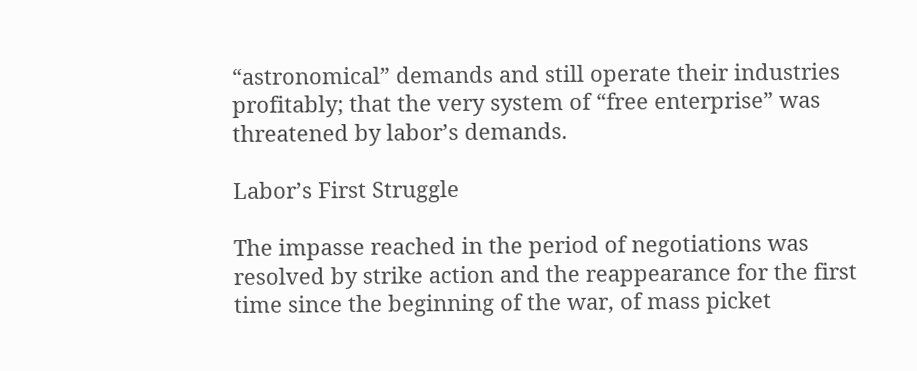“astronomical” demands and still operate their industries profitably; that the very system of “free enterprise” was threatened by labor’s demands.

Labor’s First Struggle

The impasse reached in the period of negotiations was resolved by strike action and the reappearance for the first time since the beginning of the war, of mass picket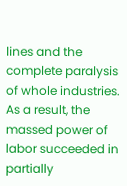lines and the complete paralysis of whole industries. As a result, the massed power of labor succeeded in partially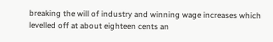breaking the will of industry and winning wage increases which levelled off at about eighteen cents an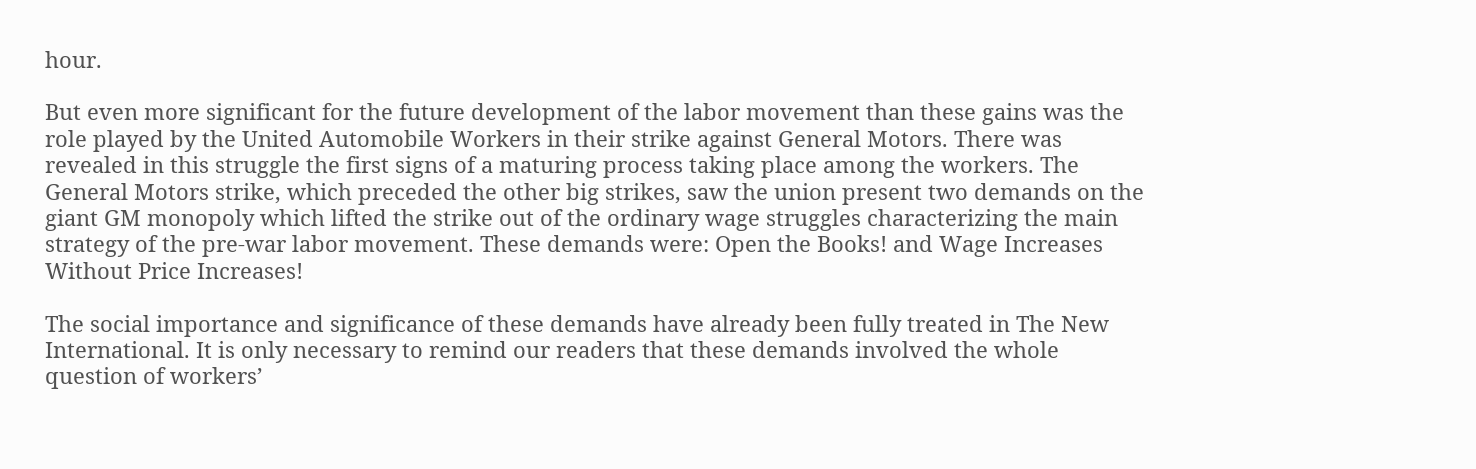hour.

But even more significant for the future development of the labor movement than these gains was the role played by the United Automobile Workers in their strike against General Motors. There was revealed in this struggle the first signs of a maturing process taking place among the workers. The General Motors strike, which preceded the other big strikes, saw the union present two demands on the giant GM monopoly which lifted the strike out of the ordinary wage struggles characterizing the main strategy of the pre-war labor movement. These demands were: Open the Books! and Wage Increases Without Price Increases!

The social importance and significance of these demands have already been fully treated in The New International. It is only necessary to remind our readers that these demands involved the whole question of workers’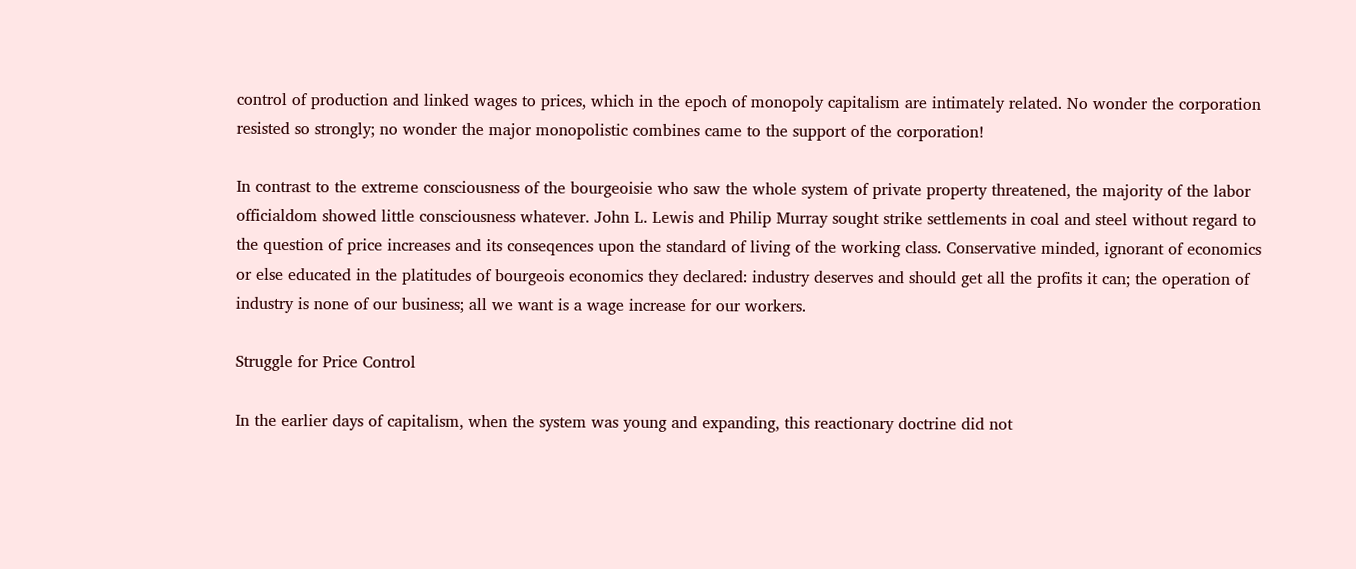control of production and linked wages to prices, which in the epoch of monopoly capitalism are intimately related. No wonder the corporation resisted so strongly; no wonder the major monopolistic combines came to the support of the corporation!

In contrast to the extreme consciousness of the bourgeoisie who saw the whole system of private property threatened, the majority of the labor officialdom showed little consciousness whatever. John L. Lewis and Philip Murray sought strike settlements in coal and steel without regard to the question of price increases and its conseqences upon the standard of living of the working class. Conservative minded, ignorant of economics or else educated in the platitudes of bourgeois economics they declared: industry deserves and should get all the profits it can; the operation of industry is none of our business; all we want is a wage increase for our workers.

Struggle for Price Control

In the earlier days of capitalism, when the system was young and expanding, this reactionary doctrine did not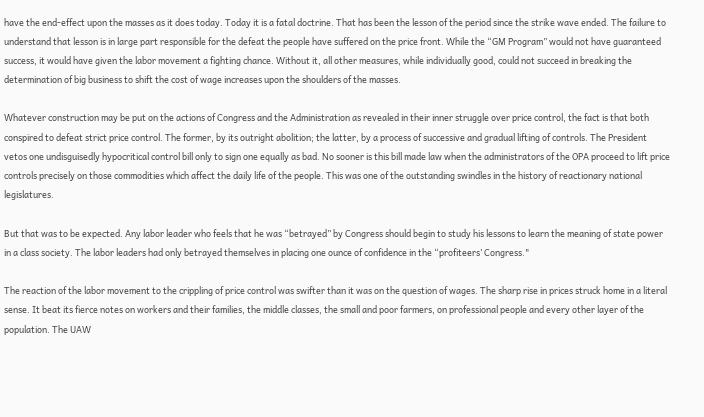have the end-effect upon the masses as it does today. Today it is a fatal doctrine. That has been the lesson of the period since the strike wave ended. The failure to understand that lesson is in large part responsible for the defeat the people have suffered on the price front. While the “GM Program” would not have guaranteed success, it would have given the labor movement a fighting chance. Without it, all other measures, while individually good, could not succeed in breaking the determination of big business to shift the cost of wage increases upon the shoulders of the masses.

Whatever construction may be put on the actions of Congress and the Administration as revealed in their inner struggle over price control, the fact is that both conspired to defeat strict price control. The former, by its outright abolition; the latter, by a process of successive and gradual lifting of controls. The President vetos one undisguisedly hypocritical control bill only to sign one equally as bad. No sooner is this bill made law when the administrators of the OPA proceed to lift price controls precisely on those commodities which affect the daily life of the people. This was one of the outstanding swindles in the history of reactionary national legislatures.

But that was to be expected. Any labor leader who feels that he was “betrayed” by Congress should begin to study his lessons to learn the meaning of state power in a class society. The labor leaders had only betrayed themselves in placing one ounce of confidence in the “profiteers’ Congress."

The reaction of the labor movement to the crippling of price control was swifter than it was on the question of wages. The sharp rise in prices struck home in a literal sense. It beat its fierce notes on workers and their families, the middle classes, the small and poor farmers, on professional people and every other layer of the population. The UAW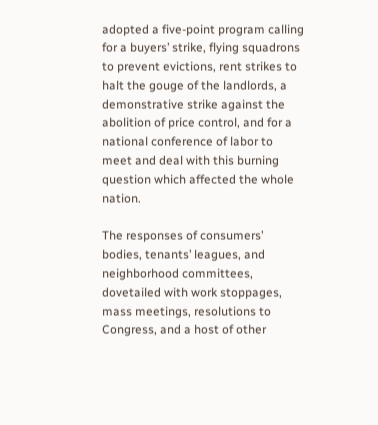adopted a five-point program calling for a buyers’ strike, flying squadrons to prevent evictions, rent strikes to halt the gouge of the landlords, a demonstrative strike against the abolition of price control, and for a national conference of labor to meet and deal with this burning question which affected the whole nation.

The responses of consumers’ bodies, tenants’ leagues, and neighborhood committees, dovetailed with work stoppages, mass meetings, resolutions to Congress, and a host of other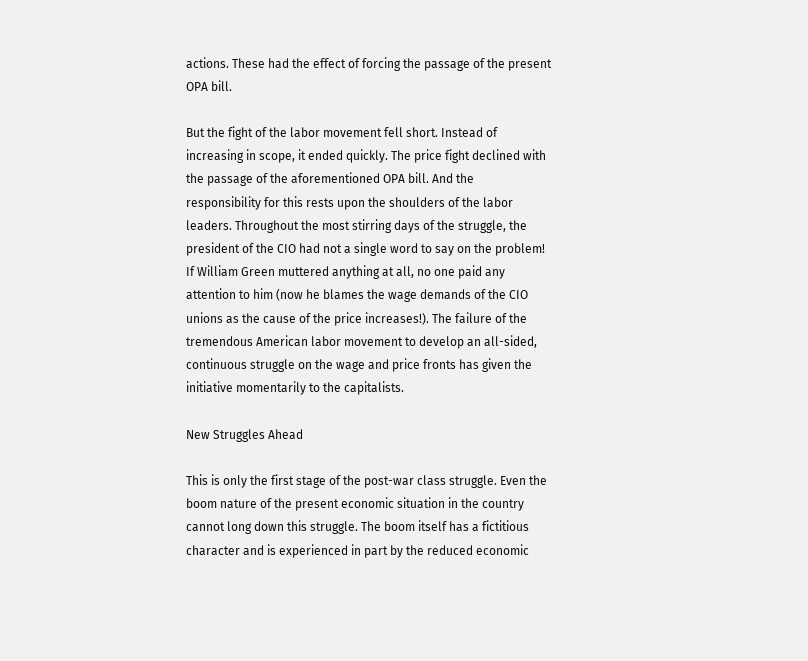actions. These had the effect of forcing the passage of the present OPA bill.

But the fight of the labor movement fell short. Instead of increasing in scope, it ended quickly. The price fight declined with the passage of the aforementioned OPA bill. And the responsibility for this rests upon the shoulders of the labor leaders. Throughout the most stirring days of the struggle, the president of the CIO had not a single word to say on the problem! If William Green muttered anything at all, no one paid any attention to him (now he blames the wage demands of the CIO unions as the cause of the price increases!). The failure of the tremendous American labor movement to develop an all-sided, continuous struggle on the wage and price fronts has given the initiative momentarily to the capitalists.

New Struggles Ahead

This is only the first stage of the post-war class struggle. Even the boom nature of the present economic situation in the country cannot long down this struggle. The boom itself has a fictitious character and is experienced in part by the reduced economic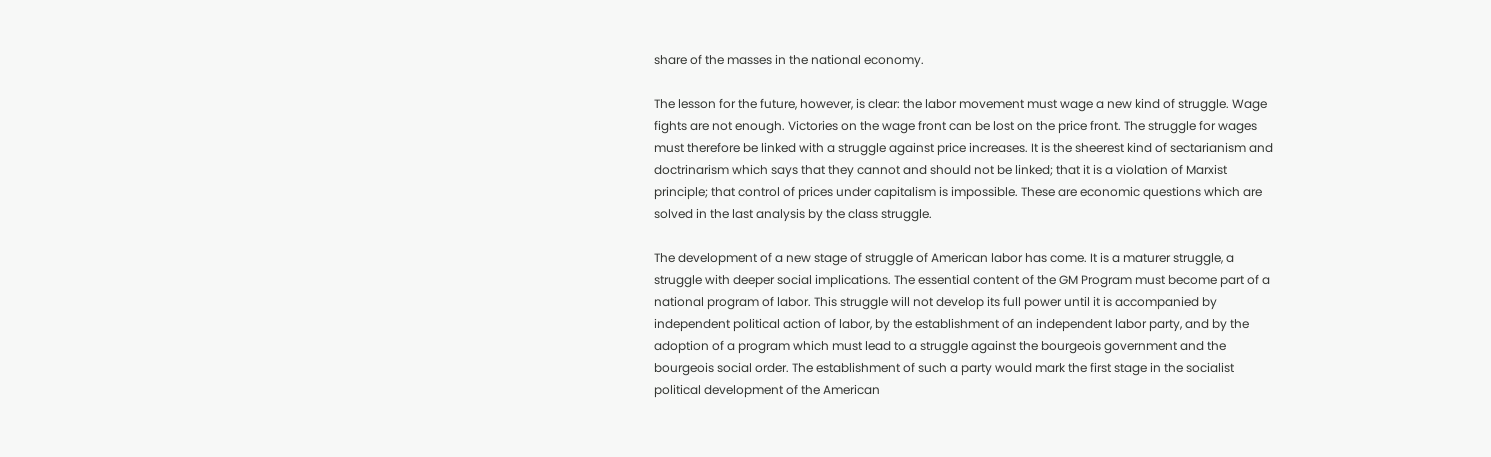share of the masses in the national economy.

The lesson for the future, however, is clear: the labor movement must wage a new kind of struggle. Wage fights are not enough. Victories on the wage front can be lost on the price front. The struggle for wages must therefore be linked with a struggle against price increases. It is the sheerest kind of sectarianism and doctrinarism which says that they cannot and should not be linked; that it is a violation of Marxist principle; that control of prices under capitalism is impossible. These are economic questions which are solved in the last analysis by the class struggle.

The development of a new stage of struggle of American labor has come. It is a maturer struggle, a struggle with deeper social implications. The essential content of the GM Program must become part of a national program of labor. This struggle will not develop its full power until it is accompanied by independent political action of labor, by the establishment of an independent labor party, and by the adoption of a program which must lead to a struggle against the bourgeois government and the bourgeois social order. The establishment of such a party would mark the first stage in the socialist political development of the American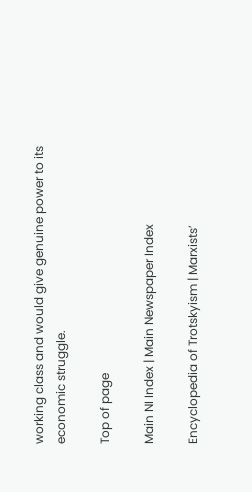working class and would give genuine power to its economic struggle.

Top of page

Main NI Index | Main Newspaper Index

Encyclopedia of Trotskyism | Marxists’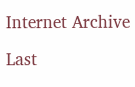Internet Archive

Last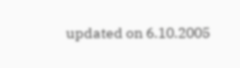updated on 6.10.2005